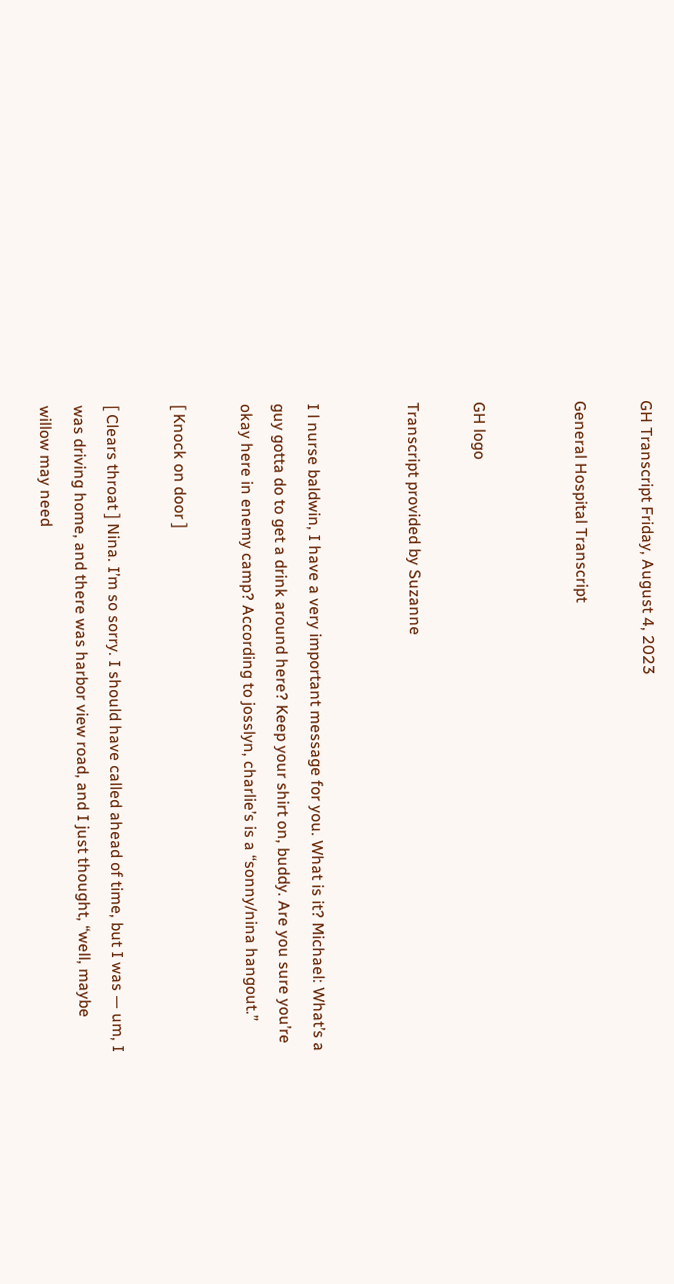GH Transcript Friday, August 4, 2023

General Hospital Transcript


GH logo

Transcript provided by Suzanne


I l nurse baldwin, I have a very important message for you. What is it? Michael: What’s a guy gotta do to get a drink around here? Keep your shirt on, buddy. Are you sure you’re okay here in enemy camp? According to josslyn, charlie’s is a “sonny/nina hangout.”

[ Knock on door ]

[ Clears throat ] Nina. I’m so sorry. I should have called ahead of time, but I was — um, I was driving home, and there was harbor view road, and I just thought, “well, maybe willow may need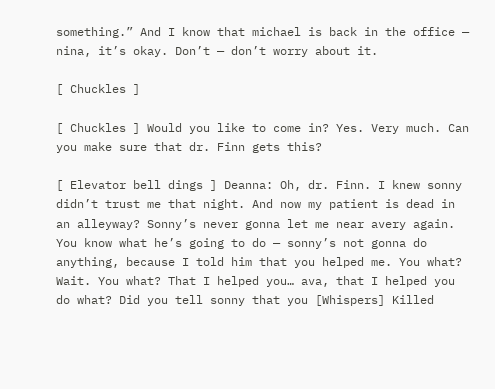something.” And I know that michael is back in the office — nina, it’s okay. Don’t — don’t worry about it.

[ Chuckles ]

[ Chuckles ] Would you like to come in? Yes. Very much. Can you make sure that dr. Finn gets this?

[ Elevator bell dings ] Deanna: Oh, dr. Finn. I knew sonny didn’t trust me that night. And now my patient is dead in an alleyway? Sonny’s never gonna let me near avery again. You know what he’s going to do — sonny’s not gonna do anything, because I told him that you helped me. You what? Wait. You what? That I helped you… ava, that I helped you do what? Did you tell sonny that you [Whispers] Killed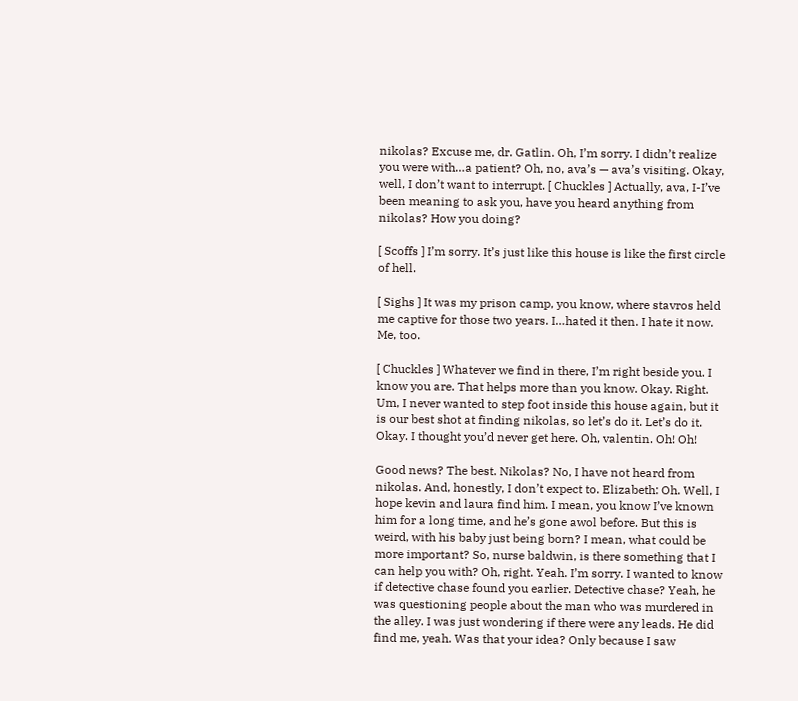nikolas? Excuse me, dr. Gatlin. Oh, I’m sorry. I didn’t realize you were with…a patient? Oh, no, ava’s — ava’s visiting. Okay, well, I don’t want to interrupt. [ Chuckles ] Actually, ava, I-I’ve been meaning to ask you, have you heard anything from nikolas? How you doing?

[ Scoffs ] I’m sorry. It’s just like this house is like the first circle of hell.

[ Sighs ] It was my prison camp, you know, where stavros held me captive for those two years. I…hated it then. I hate it now. Me, too.

[ Chuckles ] Whatever we find in there, I’m right beside you. I know you are. That helps more than you know. Okay. Right. Um, I never wanted to step foot inside this house again, but it is our best shot at finding nikolas, so let’s do it. Let’s do it. Okay. I thought you’d never get here. Oh, valentin. Oh! Oh!

Good news? The best. Nikolas? No, I have not heard from nikolas. And, honestly, I don’t expect to. Elizabeth: Oh. Well, I hope kevin and laura find him. I mean, you know I’ve known him for a long time, and he’s gone awol before. But this is weird, with his baby just being born? I mean, what could be more important? So, nurse baldwin, is there something that I can help you with? Oh, right. Yeah. I’m sorry. I wanted to know if detective chase found you earlier. Detective chase? Yeah, he was questioning people about the man who was murdered in the alley. I was just wondering if there were any leads. He did find me, yeah. Was that your idea? Only because I saw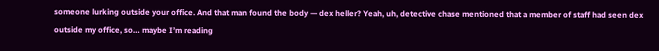someone lurking outside your office. And that man found the body — dex heller? Yeah, uh, detective chase mentioned that a member of staff had seen dex outside my office, so… maybe I’m reading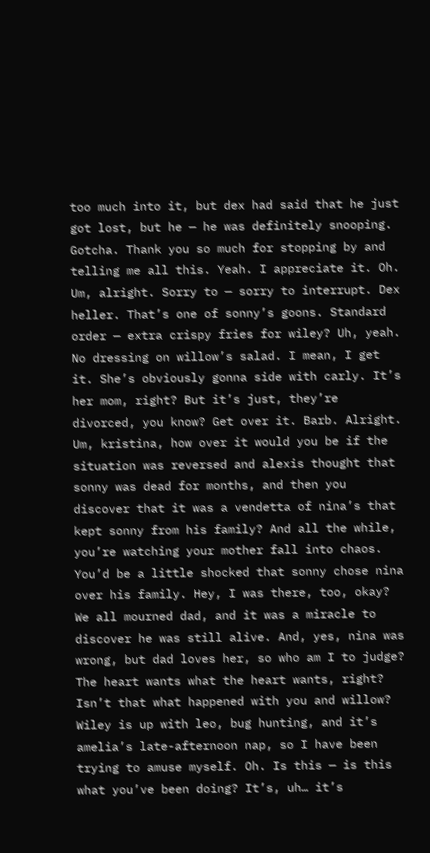too much into it, but dex had said that he just got lost, but he — he was definitely snooping. Gotcha. Thank you so much for stopping by and telling me all this. Yeah. I appreciate it. Oh. Um, alright. Sorry to — sorry to interrupt. Dex heller. That’s one of sonny’s goons. Standard order — extra crispy fries for wiley? Uh, yeah. No dressing on willow’s salad. I mean, I get it. She’s obviously gonna side with carly. It’s her mom, right? But it’s just, they’re divorced, you know? Get over it. Barb. Alright. Um, kristina, how over it would you be if the situation was reversed and alexis thought that sonny was dead for months, and then you discover that it was a vendetta of nina’s that kept sonny from his family? And all the while, you’re watching your mother fall into chaos. You’d be a little shocked that sonny chose nina over his family. Hey, I was there, too, okay? We all mourned dad, and it was a miracle to discover he was still alive. And, yes, nina was wrong, but dad loves her, so who am I to judge? The heart wants what the heart wants, right? Isn’t that what happened with you and willow? Wiley is up with leo, bug hunting, and it’s amelia’s late-afternoon nap, so I have been trying to amuse myself. Oh. Is this — is this what you’ve been doing? It’s, uh… it’s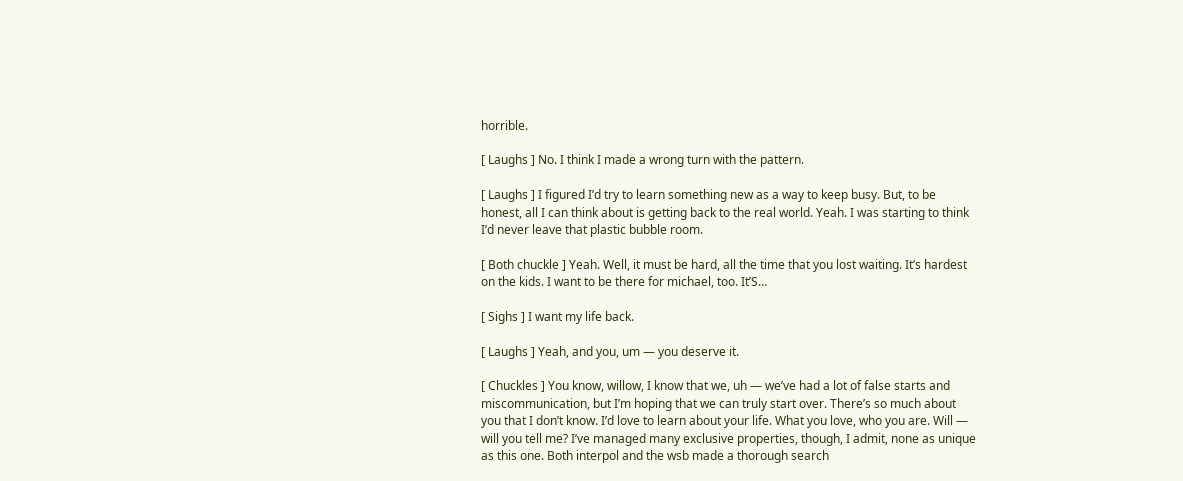horrible.

[ Laughs ] No. I think I made a wrong turn with the pattern.

[ Laughs ] I figured I’d try to learn something new as a way to keep busy. But, to be honest, all I can think about is getting back to the real world. Yeah. I was starting to think I’d never leave that plastic bubble room.

[ Both chuckle ] Yeah. Well, it must be hard, all the time that you lost waiting. It’s hardest on the kids. I want to be there for michael, too. It’S…

[ Sighs ] I want my life back.

[ Laughs ] Yeah, and you, um — you deserve it.

[ Chuckles ] You know, willow, I know that we, uh — we’ve had a lot of false starts and miscommunication, but I’m hoping that we can truly start over. There’s so much about you that I don’t know. I’d love to learn about your life. What you love, who you are. Will — will you tell me? I’ve managed many exclusive properties, though, I admit, none as unique as this one. Both interpol and the wsb made a thorough search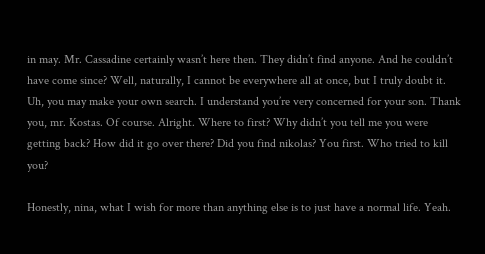in may. Mr. Cassadine certainly wasn’t here then. They didn’t find anyone. And he couldn’t have come since? Well, naturally, I cannot be everywhere all at once, but I truly doubt it. Uh, you may make your own search. I understand you’re very concerned for your son. Thank you, mr. Kostas. Of course. Alright. Where to first? Why didn’t you tell me you were getting back? How did it go over there? Did you find nikolas? You first. Who tried to kill you?

Honestly, nina, what I wish for more than anything else is to just have a normal life. Yeah.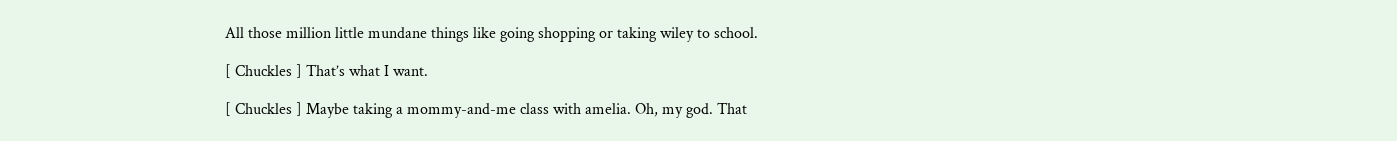All those million little mundane things like going shopping or taking wiley to school.

[ Chuckles ] That’s what I want.

[ Chuckles ] Maybe taking a mommy-and-me class with amelia. Oh, my god. That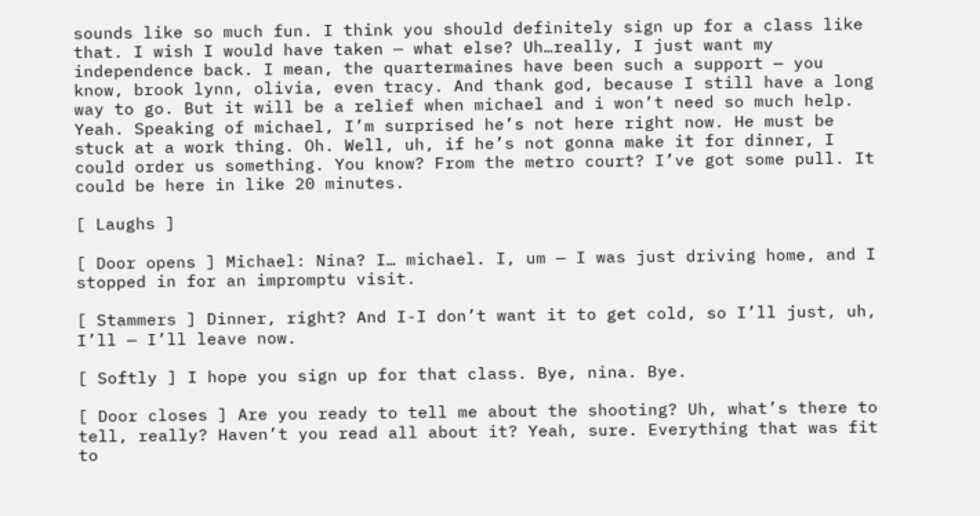sounds like so much fun. I think you should definitely sign up for a class like that. I wish I would have taken — what else? Uh…really, I just want my independence back. I mean, the quartermaines have been such a support — you know, brook lynn, olivia, even tracy. And thank god, because I still have a long way to go. But it will be a relief when michael and i won’t need so much help. Yeah. Speaking of michael, I’m surprised he’s not here right now. He must be stuck at a work thing. Oh. Well, uh, if he’s not gonna make it for dinner, I could order us something. You know? From the metro court? I’ve got some pull. It could be here in like 20 minutes.

[ Laughs ]

[ Door opens ] Michael: Nina? I… michael. I, um — I was just driving home, and I stopped in for an impromptu visit.

[ Stammers ] Dinner, right? And I-I don’t want it to get cold, so I’ll just, uh, I’ll — I’ll leave now.

[ Softly ] I hope you sign up for that class. Bye, nina. Bye.

[ Door closes ] Are you ready to tell me about the shooting? Uh, what’s there to tell, really? Haven’t you read all about it? Yeah, sure. Everything that was fit to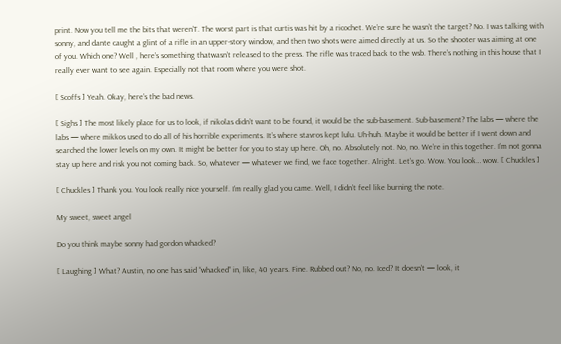print. Now you tell me the bits that weren’T. The worst part is that curtis was hit by a ricochet. We’re sure he wasn’t the target? No. I was talking with sonny, and dante caught a glint of a rifle in an upper-story window, and then two shots were aimed directly at us. So the shooter was aiming at one of you. Which one? Well , here’s something thatwasn’t released to the press. The rifle was traced back to the wsb. There’s nothing in this house that I really ever want to see again. Especially not that room where you were shot.

[ Scoffs ] Yeah. Okay, here’s the bad news.

[ Sighs ] The most likely place for us to look, if nikolas didn’t want to be found, it would be the sub-basement. Sub-basement? The labs — where the labs — where mikkos used to do all of his horrible experiments. It’s where stavros kept lulu. Uh-huh. Maybe it would be better if I went down and searched the lower levels on my own. It might be better for you to stay up here. Oh, no. Absolutely not. No, no. We’re in this together. I’m not gonna stay up here and risk you not coming back. So, whatever — whatever we find, we face together. Alright. Let’s go. Wow. You look… wow. [ Chuckles ]

[ Chuckles ] Thank you. You look really nice yourself. I’m really glad you came. Well, I didn’t feel like burning the note.

My sweet, sweet angel

Do you think maybe sonny had gordon whacked?

[ Laughing ] What? Austin, no one has said “whacked” in, like, 40 years. Fine. Rubbed out? No, no. Iced? It doesn’t — look, it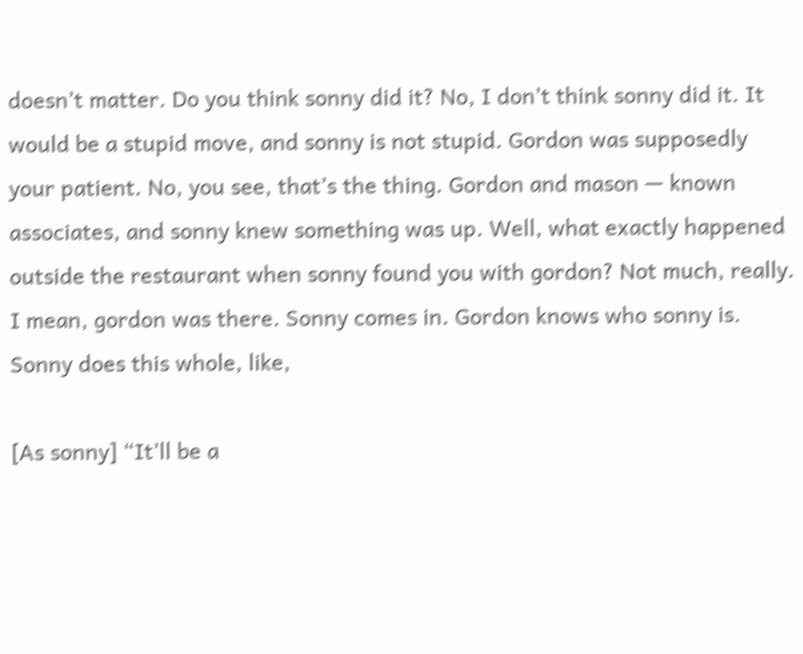doesn’t matter. Do you think sonny did it? No, I don’t think sonny did it. It would be a stupid move, and sonny is not stupid. Gordon was supposedly your patient. No, you see, that’s the thing. Gordon and mason — known associates, and sonny knew something was up. Well, what exactly happened outside the restaurant when sonny found you with gordon? Not much, really. I mean, gordon was there. Sonny comes in. Gordon knows who sonny is. Sonny does this whole, like,

[As sonny] “It’ll be a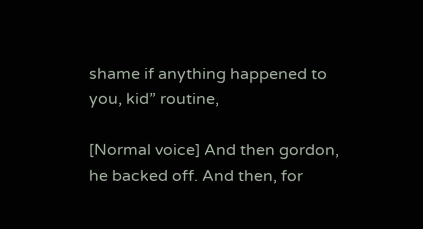shame if anything happened to you, kid” routine,

[Normal voice] And then gordon, he backed off. And then, for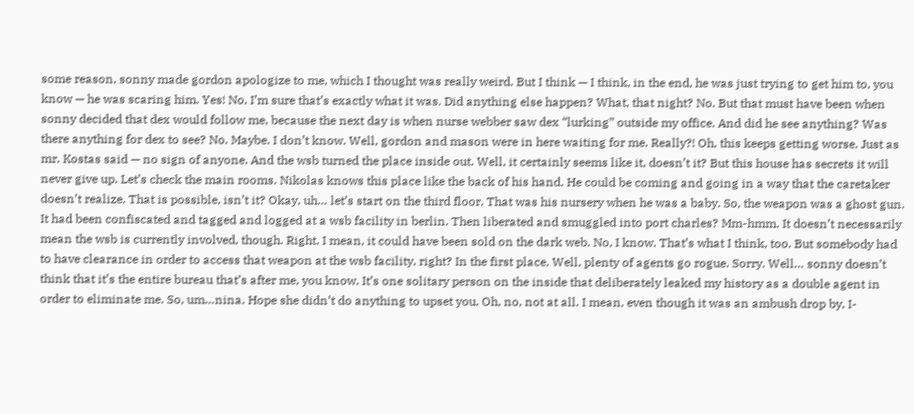some reason, sonny made gordon apologize to me, which I thought was really weird. But I think — I think, in the end, he was just trying to get him to, you know — he was scaring him. Yes! No, I’m sure that’s exactly what it was. Did anything else happen? What, that night? No. But that must have been when sonny decided that dex would follow me, because the next day is when nurse webber saw dex “lurking” outside my office. And did he see anything? Was there anything for dex to see? No. Maybe. I don’t know. Well, gordon and mason were in here waiting for me. Really?! Oh, this keeps getting worse. Just as mr. Kostas said — no sign of anyone. And the wsb turned the place inside out. Well, it certainly seems like it, doesn’t it? But this house has secrets it will never give up. Let’s check the main rooms. Nikolas knows this place like the back of his hand. He could be coming and going in a way that the caretaker doesn’t realize. That is possible, isn’t it? Okay, uh… let’s start on the third floor. That was his nursery when he was a baby. So, the weapon was a ghost gun. It had been confiscated and tagged and logged at a wsb facility in berlin. Then liberated and smuggled into port charles? Mm-hmm. It doesn’t necessarily mean the wsb is currently involved, though. Right. I mean, it could have been sold on the dark web. No, I know. That’s what I think, too. But somebody had to have clearance in order to access that weapon at the wsb facility, right? In the first place. Well, plenty of agents go rogue. Sorry. Well… sonny doesn’t think that it’s the entire bureau that’s after me, you know. It’s one solitary person on the inside that deliberately leaked my history as a double agent in order to eliminate me. So, um…nina. Hope she didn’t do anything to upset you. Oh, no, not at all. I mean, even though it was an ambush drop by, I-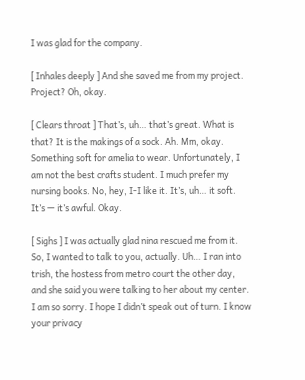I was glad for the company.

[ Inhales deeply ] And she saved me from my project. Project? Oh, okay.

[ Clears throat ] That’s, uh… that’s great. What is that? It is the makings of a sock. Ah. Mm, okay. Something soft for amelia to wear. Unfortunately, I am not the best crafts student. I much prefer my nursing books. No, hey, I-I like it. It’s, uh… it soft. It’s — it’s awful. Okay.

[ Sighs ] I was actually glad nina rescued me from it. So, I wanted to talk to you, actually. Uh… I ran into trish, the hostess from metro court the other day, and she said you were talking to her about my center. I am so sorry. I hope I didn’t speak out of turn. I know your privacy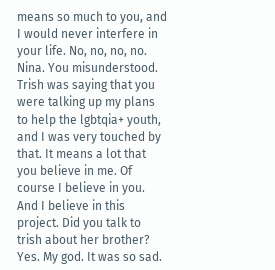means so much to you, and I would never interfere in your life. No, no, no, no. Nina. You misunderstood. Trish was saying that you were talking up my plans to help the lgbtqia+ youth, and I was very touched by that. It means a lot that you believe in me. Of course I believe in you. And I believe in this project. Did you talk to trish about her brother? Yes. My god. It was so sad.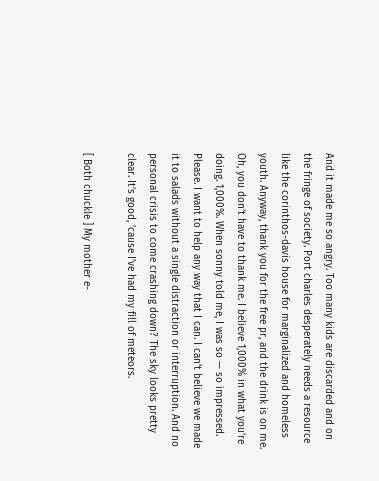And it made me so angry. Too many kids are discarded and on the fringe of society. Port charles desperately needs a resource like the corinthos-davis house for marginalized and homeless youth. Anyway, thank you for the free pr, and the drink is on me. Oh, you don’t have to thank me. I believe 1,000% in what you’re doing. 1,000%. When sonny told me, I was so — so impressed. Please. I want to help any way that I can. I can’t believe we made it to salads without a single distraction or interruption. And no personal crisis to come crashing down? The sky looks pretty clear. It’s good, ’cause I’ve had my fill of meteors.

[ Both chuckle ] My mother e-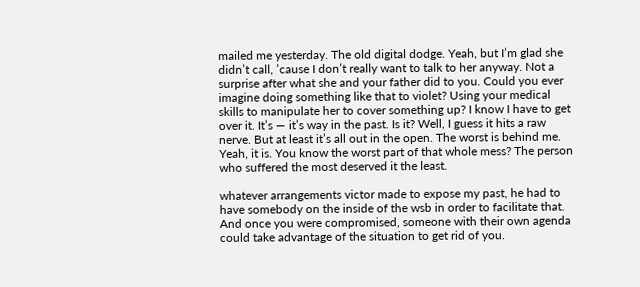mailed me yesterday. The old digital dodge. Yeah, but I’m glad she didn’t call, ’cause I don’t really want to talk to her anyway. Not a surprise after what she and your father did to you. Could you ever imagine doing something like that to violet? Using your medical skills to manipulate her to cover something up? I know I have to get over it. It’s — it’s way in the past. Is it? Well, I guess it hits a raw nerve. But at least it’s all out in the open. The worst is behind me. Yeah, it is. You know the worst part of that whole mess? The person who suffered the most deserved it the least.

whatever arrangements victor made to expose my past, he had to have somebody on the inside of the wsb in order to facilitate that. And once you were compromised, someone with their own agenda could take advantage of the situation to get rid of you.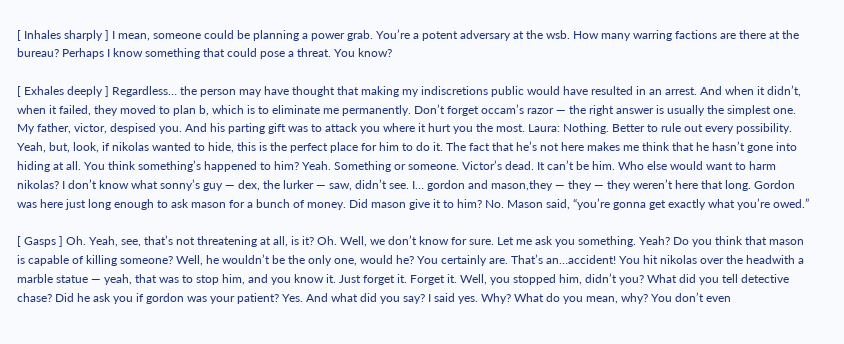[ Inhales sharply ] I mean, someone could be planning a power grab. You’re a potent adversary at the wsb. How many warring factions are there at the bureau? Perhaps I know something that could pose a threat. You know?

[ Exhales deeply ] Regardless… the person may have thought that making my indiscretions public would have resulted in an arrest. And when it didn’t, when it failed, they moved to plan b, which is to eliminate me permanently. Don’t forget occam’s razor — the right answer is usually the simplest one. My father, victor, despised you. And his parting gift was to attack you where it hurt you the most. Laura: Nothing. Better to rule out every possibility. Yeah, but, look, if nikolas wanted to hide, this is the perfect place for him to do it. The fact that he’s not here makes me think that he hasn’t gone into hiding at all. You think something’s happened to him? Yeah. Something or someone. Victor’s dead. It can’t be him. Who else would want to harm nikolas? I don’t know what sonny’s guy — dex, the lurker — saw, didn’t see. I… gordon and mason,they — they — they weren’t here that long. Gordon was here just long enough to ask mason for a bunch of money. Did mason give it to him? No. Mason said, “you’re gonna get exactly what you’re owed.”

[ Gasps ] Oh. Yeah, see, that’s not threatening at all, is it? Oh. Well, we don’t know for sure. Let me ask you something. Yeah? Do you think that mason is capable of killing someone? Well, he wouldn’t be the only one, would he? You certainly are. That’s an…accident! You hit nikolas over the headwith a marble statue — yeah, that was to stop him, and you know it. Just forget it. Forget it. Well, you stopped him, didn’t you? What did you tell detective chase? Did he ask you if gordon was your patient? Yes. And what did you say? I said yes. Why? What do you mean, why? You don’t even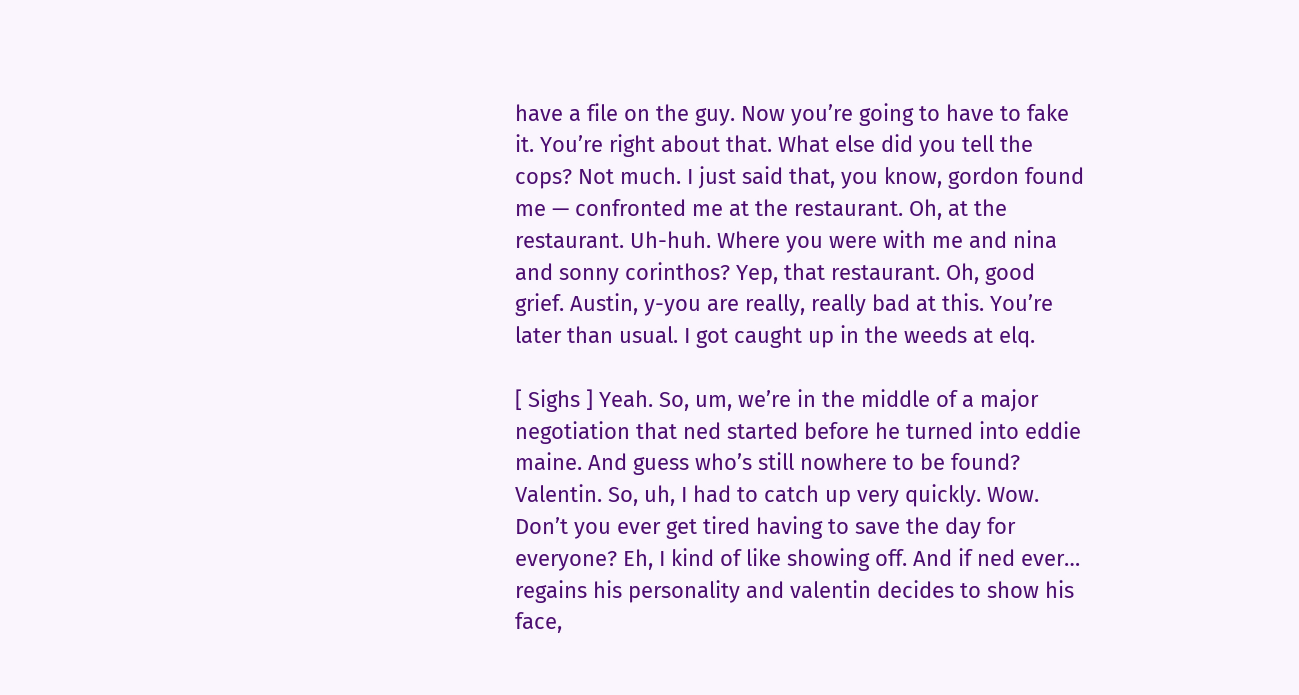have a file on the guy. Now you’re going to have to fake it. You’re right about that. What else did you tell the cops? Not much. I just said that, you know, gordon found me — confronted me at the restaurant. Oh, at the restaurant. Uh-huh. Where you were with me and nina and sonny corinthos? Yep, that restaurant. Oh, good grief. Austin, y-you are really, really bad at this. You’re later than usual. I got caught up in the weeds at elq.

[ Sighs ] Yeah. So, um, we’re in the middle of a major negotiation that ned started before he turned into eddie maine. And guess who’s still nowhere to be found? Valentin. So, uh, I had to catch up very quickly. Wow. Don’t you ever get tired having to save the day for everyone? Eh, I kind of like showing off. And if ned ever… regains his personality and valentin decides to show his face,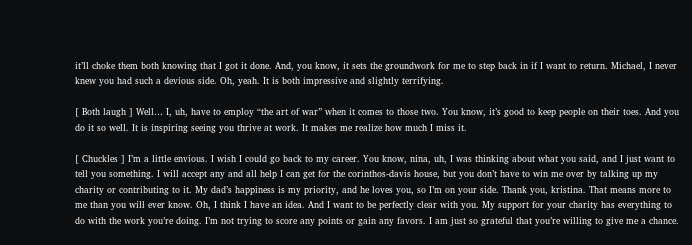it’ll choke them both knowing that I got it done. And, you know, it sets the groundwork for me to step back in if I want to return. Michael, I never knew you had such a devious side. Oh, yeah. It is both impressive and slightly terrifying.

[ Both laugh ] Well… I, uh, have to employ “the art of war” when it comes to those two. You know, it’s good to keep people on their toes. And you do it so well. It is inspiring seeing you thrive at work. It makes me realize how much I miss it.

[ Chuckles ] I’m a little envious. I wish I could go back to my career. You know, nina, uh, I was thinking about what you said, and I just want to tell you something. I will accept any and all help I can get for the corinthos-davis house, but you don’t have to win me over by talking up my charity or contributing to it. My dad’s happiness is my priority, and he loves you, so I’m on your side. Thank you, kristina. That means more to me than you will ever know. Oh, I think I have an idea. And I want to be perfectly clear with you. My support for your charity has everything to do with the work you’re doing. I’m not trying to score any points or gain any favors. I am just so grateful that you’re willing to give me a chance.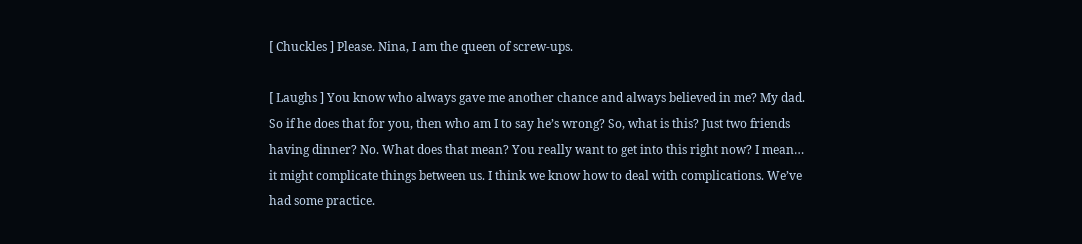[ Chuckles ] Please. Nina, I am the queen of screw-ups.

[ Laughs ] You know who always gave me another chance and always believed in me? My dad. So if he does that for you, then who am I to say he’s wrong? So, what is this? Just two friends having dinner? No. What does that mean? You really want to get into this right now? I mean… it might complicate things between us. I think we know how to deal with complications. We’ve had some practice.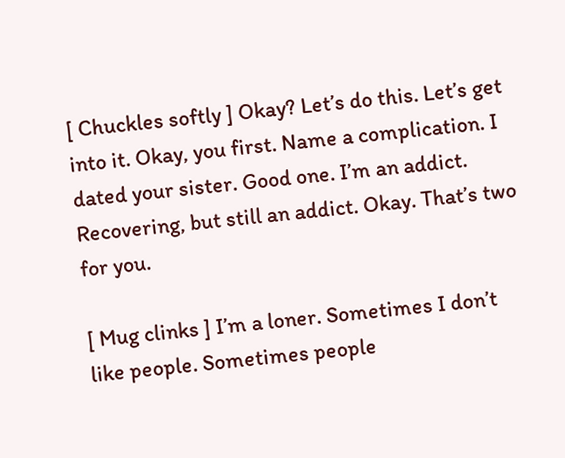[ Chuckles softly ] Okay? Let’s do this. Let’s get into it. Okay, you first. Name a complication. I dated your sister. Good one. I’m an addict. Recovering, but still an addict. Okay. That’s two for you.

[ Mug clinks ] I’m a loner. Sometimes I don’t like people. Sometimes people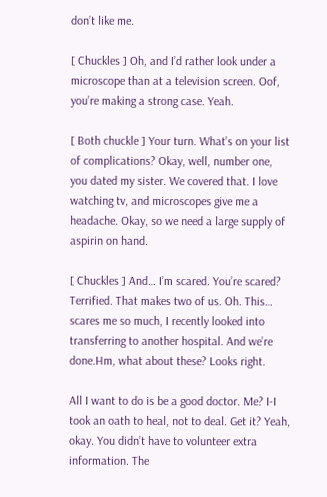don’t like me.

[ Chuckles ] Oh, and I’d rather look under a microscope than at a television screen. Oof, you’re making a strong case. Yeah.

[ Both chuckle ] Your turn. What’s on your list of complications? Okay, well, number one, you dated my sister. We covered that. I love watching tv, and microscopes give me a headache. Okay, so we need a large supply of aspirin on hand.

[ Chuckles ] And… I’m scared. You’re scared? Terrified. That makes two of us. Oh. This… scares me so much, I recently looked into transferring to another hospital. And we’re done.Hm, what about these? Looks right.

All I want to do is be a good doctor. Me? I-I took an oath to heal, not to deal. Get it? Yeah, okay. You didn’t have to volunteer extra information. The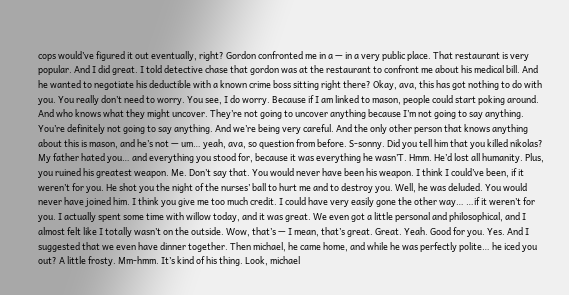cops would’ve figured it out eventually, right? Gordon confronted me in a — in a very public place. That restaurant is very popular. And I did great. I told detective chase that gordon was at the restaurant to confront me about his medical bill. And he wanted to negotiate his deductible with a known crime boss sitting right there? Okay, ava, this has got nothing to do with you. You really don’t need to worry. You see, I do worry. Because if I am linked to mason, people could start poking around. And who knows what they might uncover. They’re not going to uncover anything because I’m not going to say anything. You’re definitely not going to say anything. And we’re being very careful. And the only other person that knows anything about this is mason, and he’s not — um… yeah, ava, so question from before. S-sonny. Did you tell him that you killed nikolas? My father hated you… and everything you stood for, because it was everything he wasn’T. Hmm. He’d lost all humanity. Plus, you ruined his greatest weapon. Me. Don’t say that. You would never have been his weapon. I think I could’ve been, if it weren’t for you. He shot you the night of the nurses’ ball to hurt me and to destroy you. Well, he was deluded. You would never have joined him. I think you give me too much credit. I could have very easily gone the other way… …if it weren’t for you. I actually spent some time with willow today, and it was great. We even got a little personal and philosophical, and I almost felt like I totally wasn’t on the outside. Wow, that’s — I mean, that’s great. Great. Yeah. Good for you. Yes. And I suggested that we even have dinner together. Then michael, he came home, and while he was perfectly polite… he iced you out? A little frosty. Mm-hmm. It’s kind of his thing. Look, michael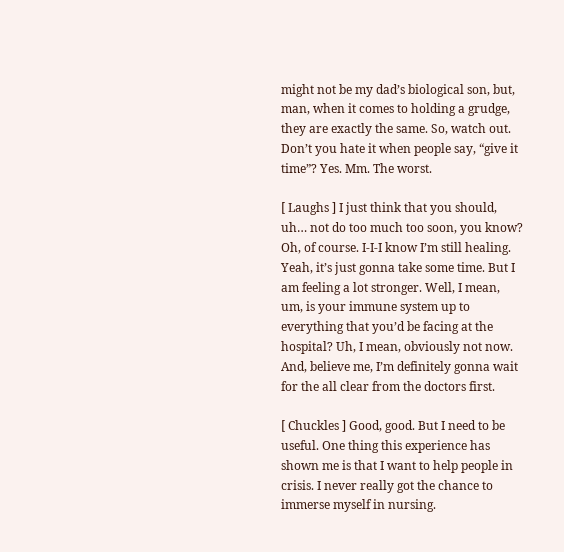might not be my dad’s biological son, but, man, when it comes to holding a grudge, they are exactly the same. So, watch out. Don’t you hate it when people say, “give it time”? Yes. Mm. The worst.

[ Laughs ] I just think that you should, uh… not do too much too soon, you know? Oh, of course. I-I-I know I’m still healing. Yeah, it’s just gonna take some time. But I am feeling a lot stronger. Well, I mean, um, is your immune system up to everything that you’d be facing at the hospital? Uh, I mean, obviously not now. And, believe me, I’m definitely gonna wait for the all clear from the doctors first.

[ Chuckles ] Good, good. But I need to be useful. One thing this experience has shown me is that I want to help people in crisis. I never really got the chance to immerse myself in nursing.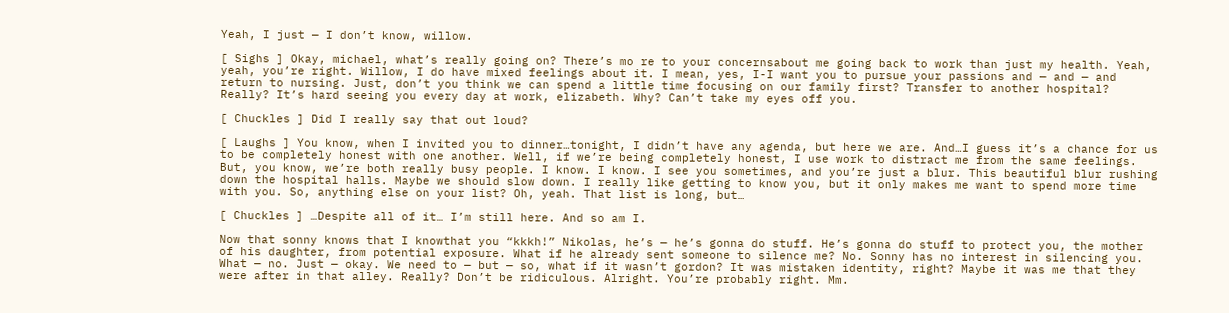Yeah, I just — I don’t know, willow.

[ Sighs ] Okay, michael, what’s really going on? There’s mo re to your concernsabout me going back to work than just my health. Yeah, yeah, you’re right. Willow, I do have mixed feelings about it. I mean, yes, I-I want you to pursue your passions and — and — and return to nursing. Just, don’t you think we can spend a little time focusing on our family first? Transfer to another hospital? Really? It’s hard seeing you every day at work, elizabeth. Why? Can’t take my eyes off you.

[ Chuckles ] Did I really say that out loud?

[ Laughs ] You know, when I invited you to dinner…tonight, I didn’t have any agenda, but here we are. And…I guess it’s a chance for us to be completely honest with one another. Well, if we’re being completely honest, I use work to distract me from the same feelings. But, you know, we’re both really busy people. I know. I know. I see you sometimes, and you’re just a blur. This beautiful blur rushing down the hospital halls. Maybe we should slow down. I really like getting to know you, but it only makes me want to spend more time with you. So, anything else on your list? Oh, yeah. That list is long, but…

[ Chuckles ] …Despite all of it… I’m still here. And so am I.

Now that sonny knows that I knowthat you “kkkh!” Nikolas, he’s — he’s gonna do stuff. He’s gonna do stuff to protect you, the mother of his daughter, from potential exposure. What if he already sent someone to silence me? No. Sonny has no interest in silencing you. What — no. Just — okay. We need to — but — so, what if it wasn’t gordon? It was mistaken identity, right? Maybe it was me that they were after in that alley. Really? Don’t be ridiculous. Alright. You’re probably right. Mm.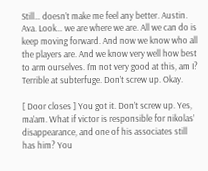Still… doesn’t make me feel any better. Austin. Ava. Look… we are where we are. All we can do is keep moving forward. And now we know who all the players are. And we know very well how best to arm ourselves. I’m not very good at this, am I? Terrible at subterfuge. Don’t screw up. Okay.

[ Door closes ] You got it. Don’t screw up. Yes, ma’am. What if victor is responsible for nikolas’ disappearance, and one of his associates still has him? You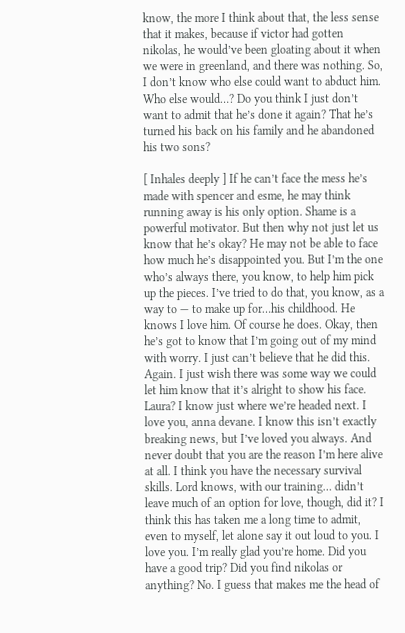know, the more I think about that, the less sense that it makes, because if victor had gotten nikolas, he would’ve been gloating about it when we were in greenland, and there was nothing. So, I don’t know who else could want to abduct him. Who else would…? Do you think I just don’t want to admit that he’s done it again? That he’s turned his back on his family and he abandoned his two sons?

[ Inhales deeply ] If he can’t face the mess he’s made with spencer and esme, he may think running away is his only option. Shame is a powerful motivator. But then why not just let us know that he’s okay? He may not be able to face how much he’s disappointed you. But I’m the one who’s always there, you know, to help him pick up the pieces. I’ve tried to do that, you know, as a way to — to make up for…his childhood. He knows I love him. Of course he does. Okay, then he’s got to know that I’m going out of my mind with worry. I just can’t believe that he did this. Again. I just wish there was some way we could let him know that it’s alright to show his face. Laura? I know just where we’re headed next. I love you, anna devane. I know this isn’t exactly breaking news, but I’ve loved you always. And never doubt that you are the reason I’m here alive at all. I think you have the necessary survival skills. Lord knows, with our training… didn’t leave much of an option for love, though, did it? I think this has taken me a long time to admit, even to myself, let alone say it out loud to you. I love you. I’m really glad you’re home. Did you have a good trip? Did you find nikolas or anything? No. I guess that makes me the head of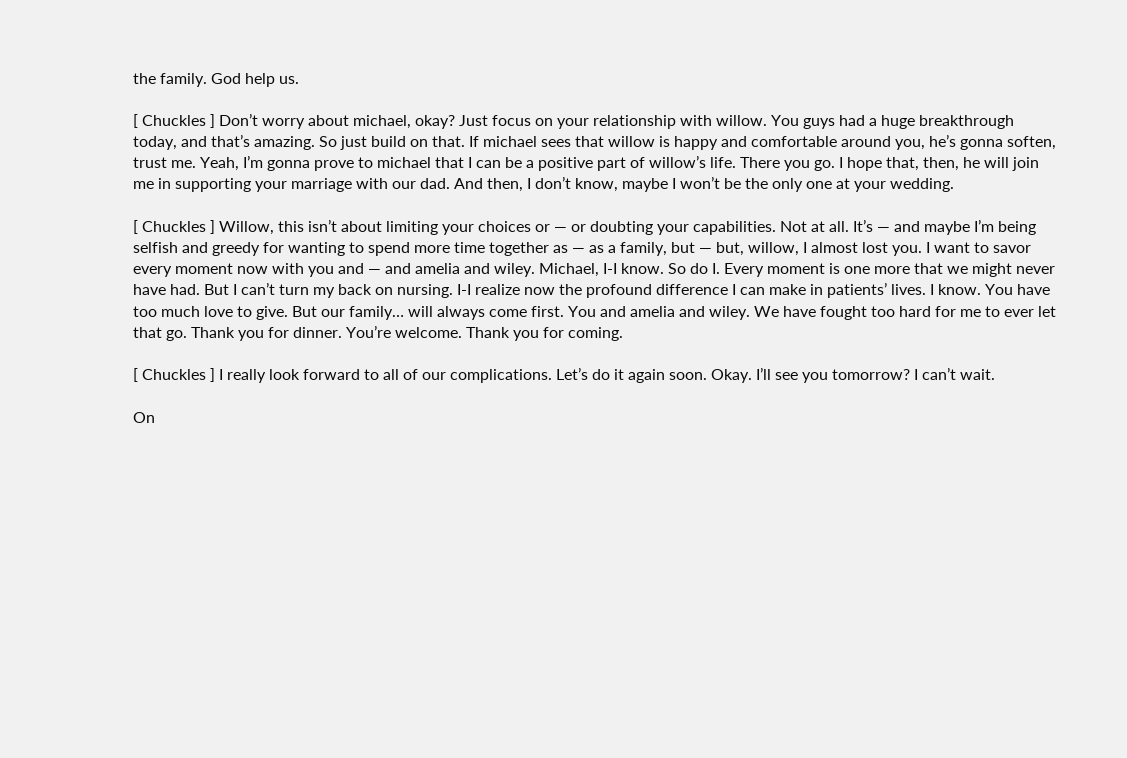the family. God help us.

[ Chuckles ] Don’t worry about michael, okay? Just focus on your relationship with willow. You guys had a huge breakthrough today, and that’s amazing. So just build on that. If michael sees that willow is happy and comfortable around you, he’s gonna soften, trust me. Yeah, I’m gonna prove to michael that I can be a positive part of willow’s life. There you go. I hope that, then, he will join me in supporting your marriage with our dad. And then, I don’t know, maybe I won’t be the only one at your wedding.

[ Chuckles ] Willow, this isn’t about limiting your choices or — or doubting your capabilities. Not at all. It’s — and maybe I’m being selfish and greedy for wanting to spend more time together as — as a family, but — but, willow, I almost lost you. I want to savor every moment now with you and — and amelia and wiley. Michael, I-I know. So do I. Every moment is one more that we might never have had. But I can’t turn my back on nursing. I-I realize now the profound difference I can make in patients’ lives. I know. You have too much love to give. But our family… will always come first. You and amelia and wiley. We have fought too hard for me to ever let that go. Thank you for dinner. You’re welcome. Thank you for coming.

[ Chuckles ] I really look forward to all of our complications. Let’s do it again soon. Okay. I’ll see you tomorrow? I can’t wait.

On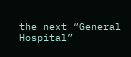the next “General Hospital”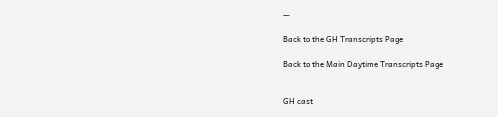—

Back to the GH Transcripts Page

Back to the Main Daytime Transcripts Page


GH cast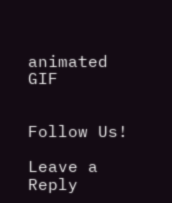animated GIF


Follow Us!

Leave a Reply